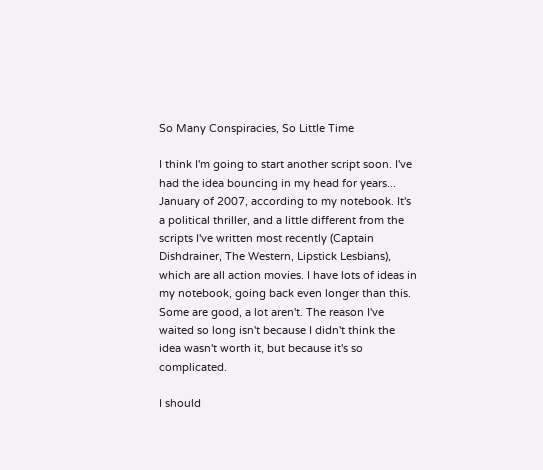So Many Conspiracies, So Little Time

I think I'm going to start another script soon. I've had the idea bouncing in my head for years... January of 2007, according to my notebook. It's a political thriller, and a little different from the scripts I've written most recently (Captain Dishdrainer, The Western, Lipstick Lesbians), which are all action movies. I have lots of ideas in my notebook, going back even longer than this. Some are good, a lot aren't. The reason I've waited so long isn't because I didn't think the idea wasn't worth it, but because it's so complicated.

I should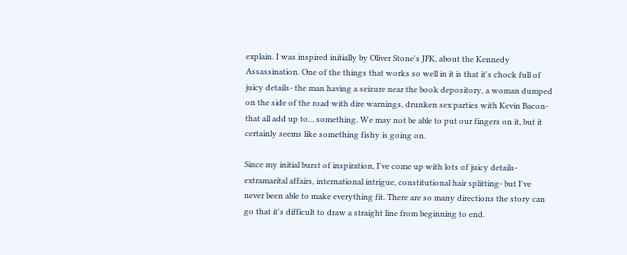explain. I was inspired initially by Oliver Stone's JFK, about the Kennedy Assassination. One of the things that works so well in it is that it's chock full of juicy details- the man having a seizure near the book depository, a woman dumped on the side of the road with dire warnings, drunken sex parties with Kevin Bacon- that all add up to... something. We may not be able to put our fingers on it, but it certainly seems like something fishy is going on.

Since my initial burst of inspiration, I've come up with lots of juicy details- extramarital affairs, international intrigue, constitutional hair splitting- but I've never been able to make everything fit. There are so many directions the story can go that it's difficult to draw a straight line from beginning to end.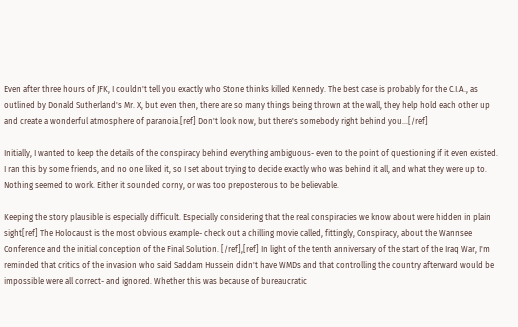Even after three hours of JFK, I couldn't tell you exactly who Stone thinks killed Kennedy. The best case is probably for the C.I.A., as outlined by Donald Sutherland's Mr. X, but even then, there are so many things being thrown at the wall, they help hold each other up and create a wonderful atmosphere of paranoia.[ref] Don't look now, but there's somebody right behind you...[/ref]

Initially, I wanted to keep the details of the conspiracy behind everything ambiguous- even to the point of questioning if it even existed. I ran this by some friends, and no one liked it, so I set about trying to decide exactly who was behind it all, and what they were up to. Nothing seemed to work. Either it sounded corny, or was too preposterous to be believable.

Keeping the story plausible is especially difficult. Especially considering that the real conspiracies we know about were hidden in plain sight[ref] The Holocaust is the most obvious example- check out a chilling movie called, fittingly, Conspiracy, about the Wannsee Conference and the initial conception of the Final Solution. [/ref],[ref] In light of the tenth anniversary of the start of the Iraq War, I'm reminded that critics of the invasion who said Saddam Hussein didn't have WMDs and that controlling the country afterward would be impossible were all correct- and ignored. Whether this was because of bureaucratic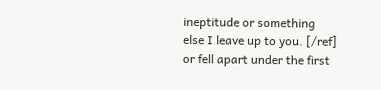ineptitude or something else I leave up to you. [/ref] or fell apart under the first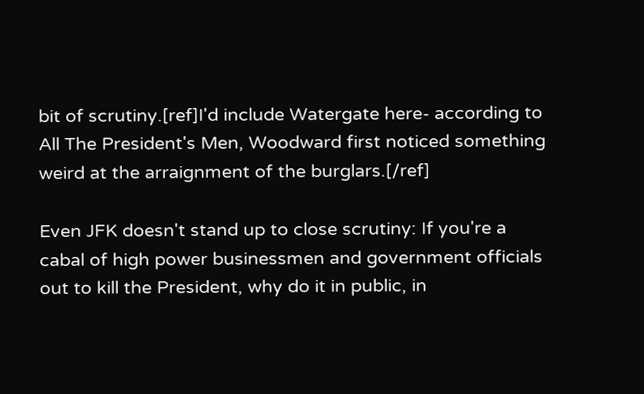bit of scrutiny.[ref]I'd include Watergate here- according to All The President's Men, Woodward first noticed something weird at the arraignment of the burglars.[/ref]

Even JFK doesn't stand up to close scrutiny: If you're a cabal of high power businessmen and government officials out to kill the President, why do it in public, in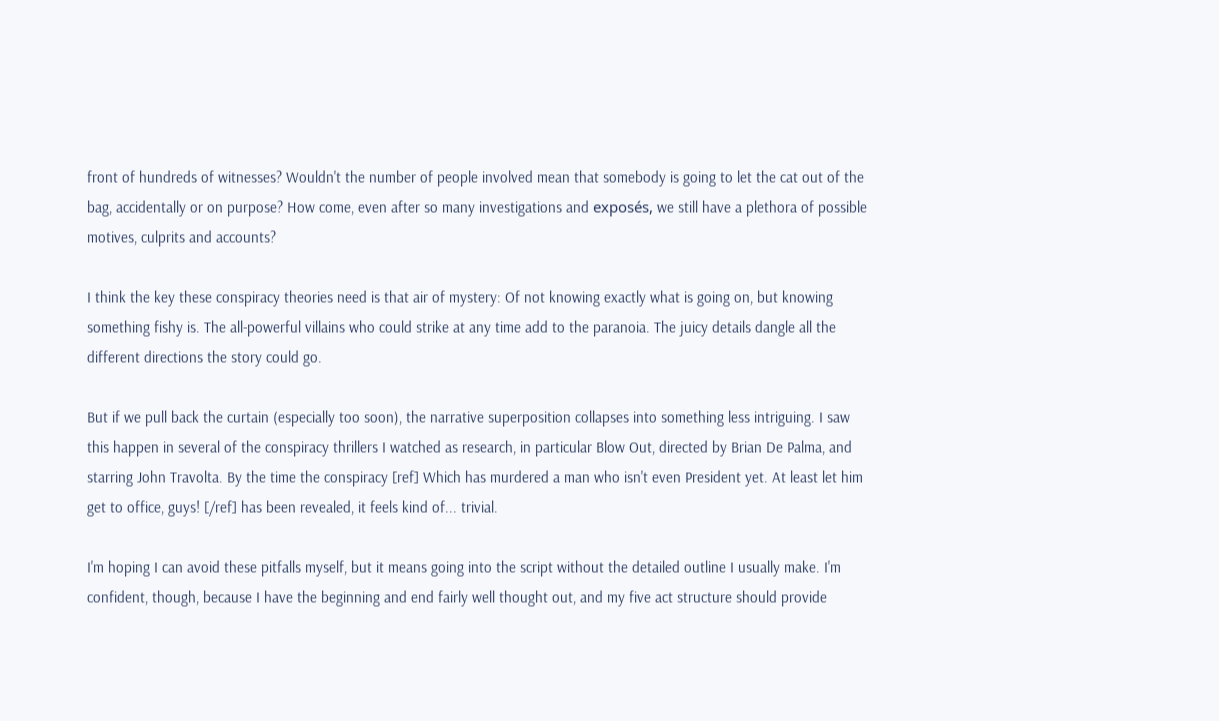front of hundreds of witnesses? Wouldn't the number of people involved mean that somebody is going to let the cat out of the bag, accidentally or on purpose? How come, even after so many investigations and exposés, we still have a plethora of possible motives, culprits and accounts?

I think the key these conspiracy theories need is that air of mystery: Of not knowing exactly what is going on, but knowing something fishy is. The all-powerful villains who could strike at any time add to the paranoia. The juicy details dangle all the different directions the story could go.

But if we pull back the curtain (especially too soon), the narrative superposition collapses into something less intriguing. I saw this happen in several of the conspiracy thrillers I watched as research, in particular Blow Out, directed by Brian De Palma, and starring John Travolta. By the time the conspiracy [ref] Which has murdered a man who isn't even President yet. At least let him get to office, guys! [/ref] has been revealed, it feels kind of... trivial.

I'm hoping I can avoid these pitfalls myself, but it means going into the script without the detailed outline I usually make. I'm confident, though, because I have the beginning and end fairly well thought out, and my five act structure should provide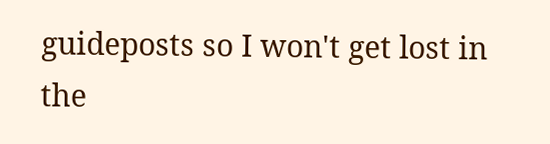guideposts so I won't get lost in the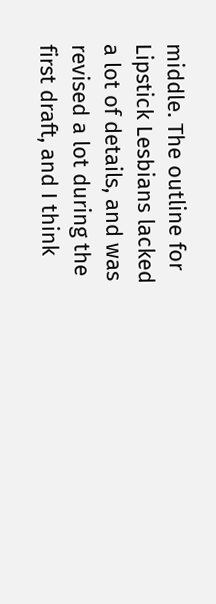middle. The outline for Lipstick Lesbians lacked a lot of details, and was revised a lot during the first draft, and I think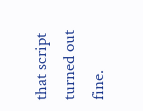that script turned out fine.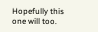Hopefully this one will too.